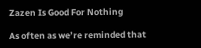Zazen Is Good For Nothing

As often as we’re reminded that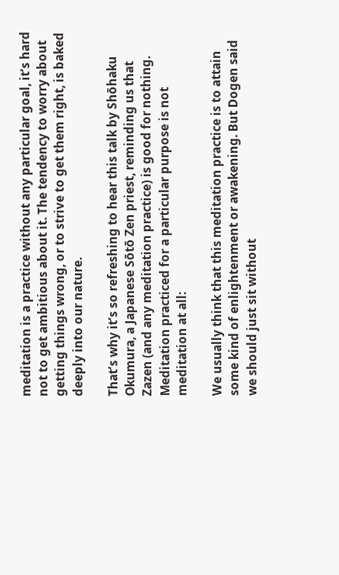meditation is a practice without any particular goal, it’s hard not to get ambitious about it. The tendency to worry about getting things wrong, or to strive to get them right, is baked deeply into our nature.

That’s why it’s so refreshing to hear this talk by Shōhaku Okumura, a Japanese Sōtō Zen priest, reminding us that Zazen (and any meditation practice) is good for nothing. Meditation practiced for a particular purpose is not meditation at all:

We usually think that this meditation practice is to attain some kind of enlightenment or awakening. But Dogen said we should just sit without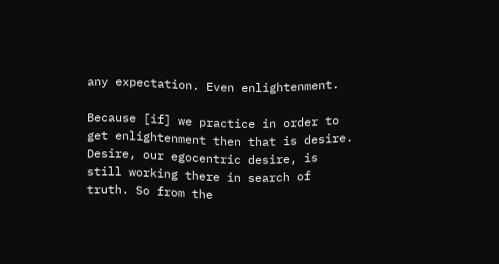any expectation. Even enlightenment.

Because [if] we practice in order to get enlightenment then that is desire. Desire, our egocentric desire, is still working there in search of truth. So from the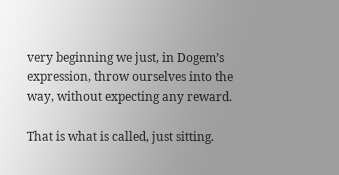very beginning we just, in Dogem’s expression, throw ourselves into the way, without expecting any reward.

That is what is called, just sitting.